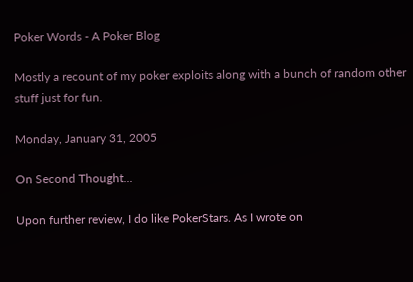Poker Words - A Poker Blog

Mostly a recount of my poker exploits along with a bunch of random other stuff just for fun.

Monday, January 31, 2005

On Second Thought...

Upon further review, I do like PokerStars. As I wrote on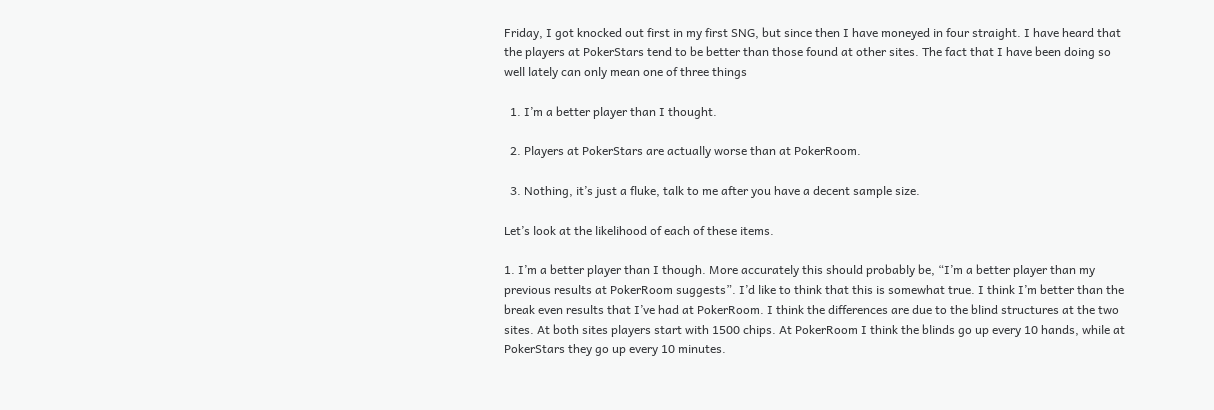Friday, I got knocked out first in my first SNG, but since then I have moneyed in four straight. I have heard that the players at PokerStars tend to be better than those found at other sites. The fact that I have been doing so well lately can only mean one of three things

  1. I’m a better player than I thought.

  2. Players at PokerStars are actually worse than at PokerRoom.

  3. Nothing, it’s just a fluke, talk to me after you have a decent sample size.

Let’s look at the likelihood of each of these items.

1. I’m a better player than I though. More accurately this should probably be, “I’m a better player than my previous results at PokerRoom suggests”. I’d like to think that this is somewhat true. I think I’m better than the break even results that I’ve had at PokerRoom. I think the differences are due to the blind structures at the two sites. At both sites players start with 1500 chips. At PokerRoom I think the blinds go up every 10 hands, while at PokerStars they go up every 10 minutes.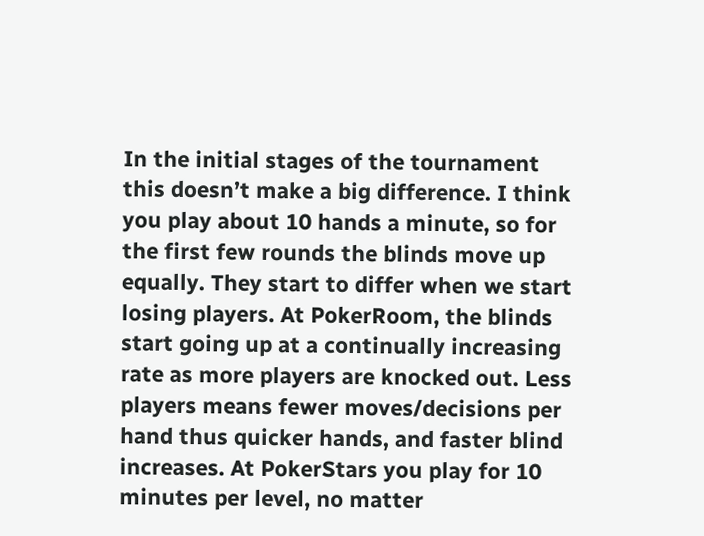In the initial stages of the tournament this doesn’t make a big difference. I think you play about 10 hands a minute, so for the first few rounds the blinds move up equally. They start to differ when we start losing players. At PokerRoom, the blinds start going up at a continually increasing rate as more players are knocked out. Less players means fewer moves/decisions per hand thus quicker hands, and faster blind increases. At PokerStars you play for 10 minutes per level, no matter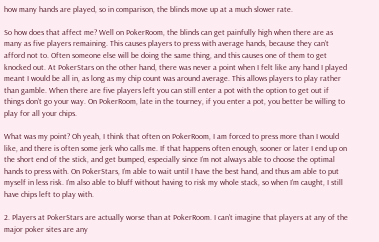how many hands are played, so in comparison, the blinds move up at a much slower rate.

So how does that affect me? Well on PokerRoom, the blinds can get painfully high when there are as many as five players remaining. This causes players to press with average hands, because they can’t afford not to. Often someone else will be doing the same thing, and this causes one of them to get knocked out. At PokerStars on the other hand, there was never a point when I felt like any hand I played meant I would be all in, as long as my chip count was around average. This allows players to play rather than gamble. When there are five players left you can still enter a pot with the option to get out if things don’t go your way. On PokerRoom, late in the tourney, if you enter a pot, you better be willing to play for all your chips.

What was my point? Oh yeah, I think that often on PokerRoom, I am forced to press more than I would like, and there is often some jerk who calls me. If that happens often enough, sooner or later I end up on the short end of the stick, and get bumped, especially since I’m not always able to choose the optimal hands to press with. On PokerStars, I’m able to wait until I have the best hand, and thus am able to put myself in less risk. I’m also able to bluff without having to risk my whole stack, so when I’m caught, I still have chips left to play with.

2. Players at PokerStars are actually worse than at PokerRoom. I can’t imagine that players at any of the major poker sites are any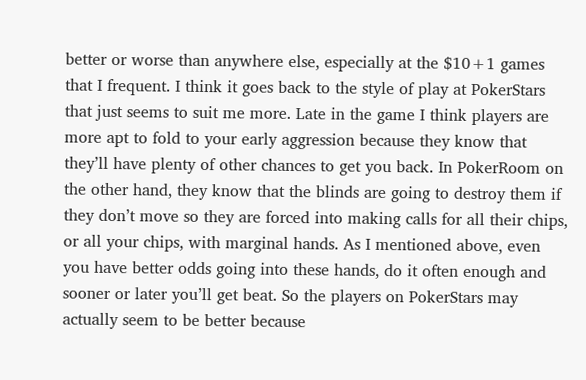better or worse than anywhere else, especially at the $10+1 games that I frequent. I think it goes back to the style of play at PokerStars that just seems to suit me more. Late in the game I think players are more apt to fold to your early aggression because they know that they’ll have plenty of other chances to get you back. In PokerRoom on the other hand, they know that the blinds are going to destroy them if they don’t move so they are forced into making calls for all their chips, or all your chips, with marginal hands. As I mentioned above, even you have better odds going into these hands, do it often enough and sooner or later you’ll get beat. So the players on PokerStars may actually seem to be better because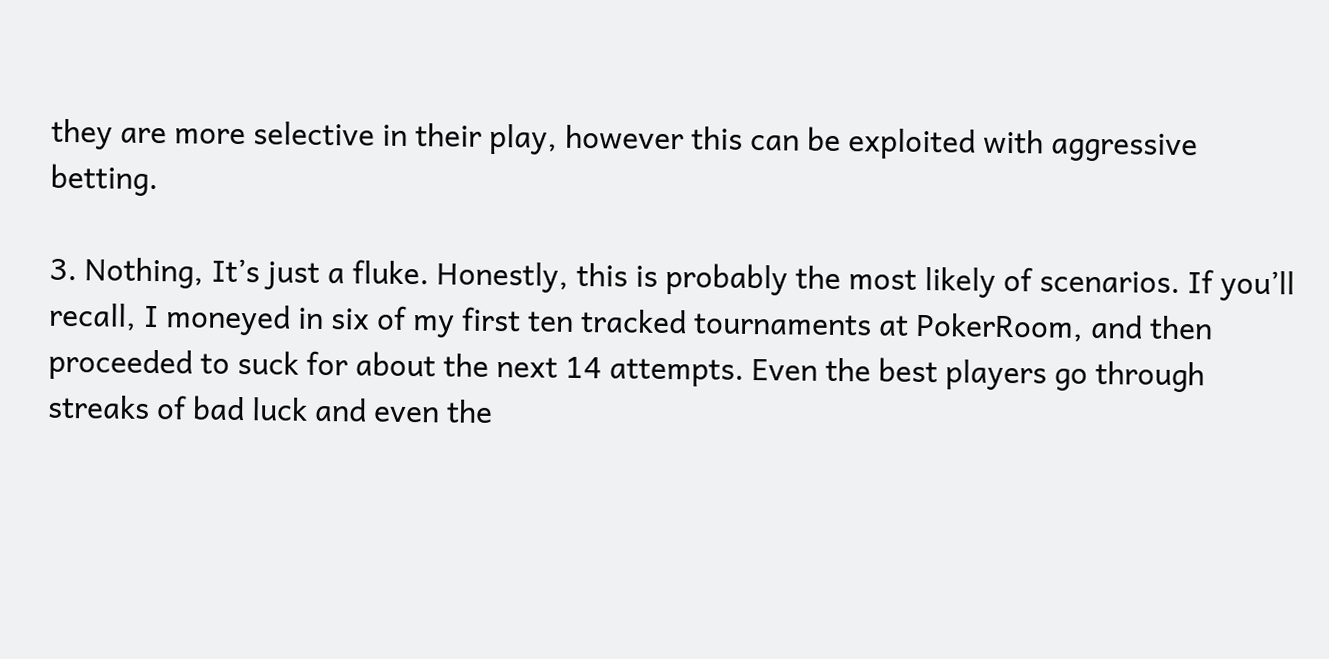they are more selective in their play, however this can be exploited with aggressive betting.

3. Nothing, It’s just a fluke. Honestly, this is probably the most likely of scenarios. If you’ll recall, I moneyed in six of my first ten tracked tournaments at PokerRoom, and then proceeded to suck for about the next 14 attempts. Even the best players go through streaks of bad luck and even the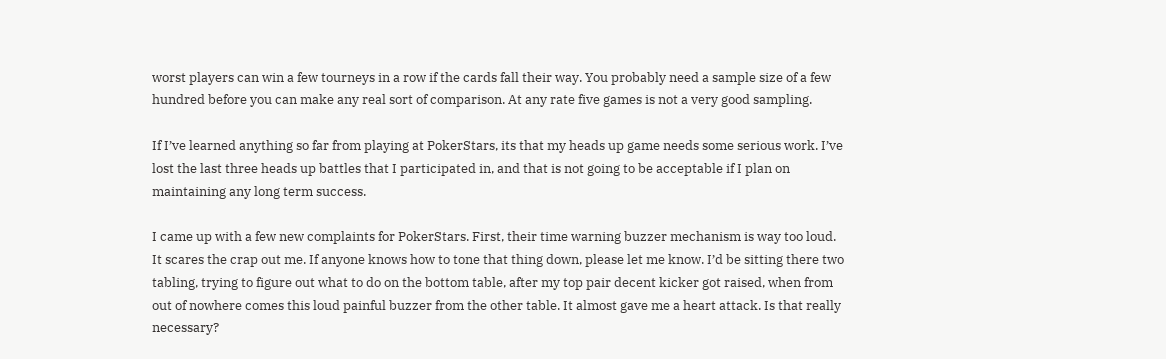worst players can win a few tourneys in a row if the cards fall their way. You probably need a sample size of a few hundred before you can make any real sort of comparison. At any rate five games is not a very good sampling.

If I’ve learned anything so far from playing at PokerStars, its that my heads up game needs some serious work. I’ve lost the last three heads up battles that I participated in, and that is not going to be acceptable if I plan on maintaining any long term success.

I came up with a few new complaints for PokerStars. First, their time warning buzzer mechanism is way too loud. It scares the crap out me. If anyone knows how to tone that thing down, please let me know. I’d be sitting there two tabling, trying to figure out what to do on the bottom table, after my top pair decent kicker got raised, when from out of nowhere comes this loud painful buzzer from the other table. It almost gave me a heart attack. Is that really necessary?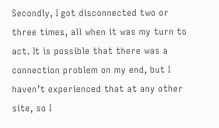Secondly, I got disconnected two or three times, all when it was my turn to act. It is possible that there was a connection problem on my end, but I haven’t experienced that at any other site, so I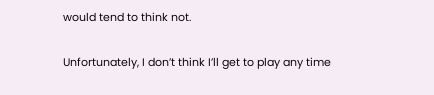would tend to think not.

Unfortunately, I don’t think I’ll get to play any time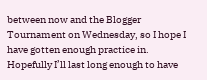between now and the Blogger Tournament on Wednesday, so I hope I have gotten enough practice in. Hopefully I’ll last long enough to have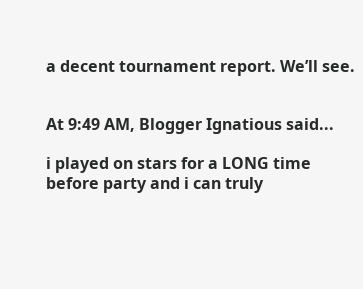a decent tournament report. We’ll see.


At 9:49 AM, Blogger Ignatious said...

i played on stars for a LONG time before party and i can truly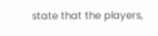state that the players,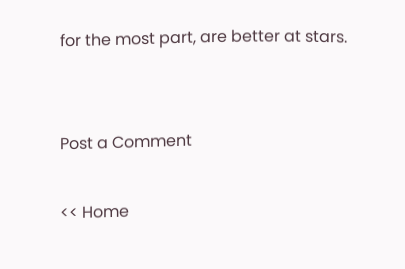for the most part, are better at stars.


Post a Comment

<< Home